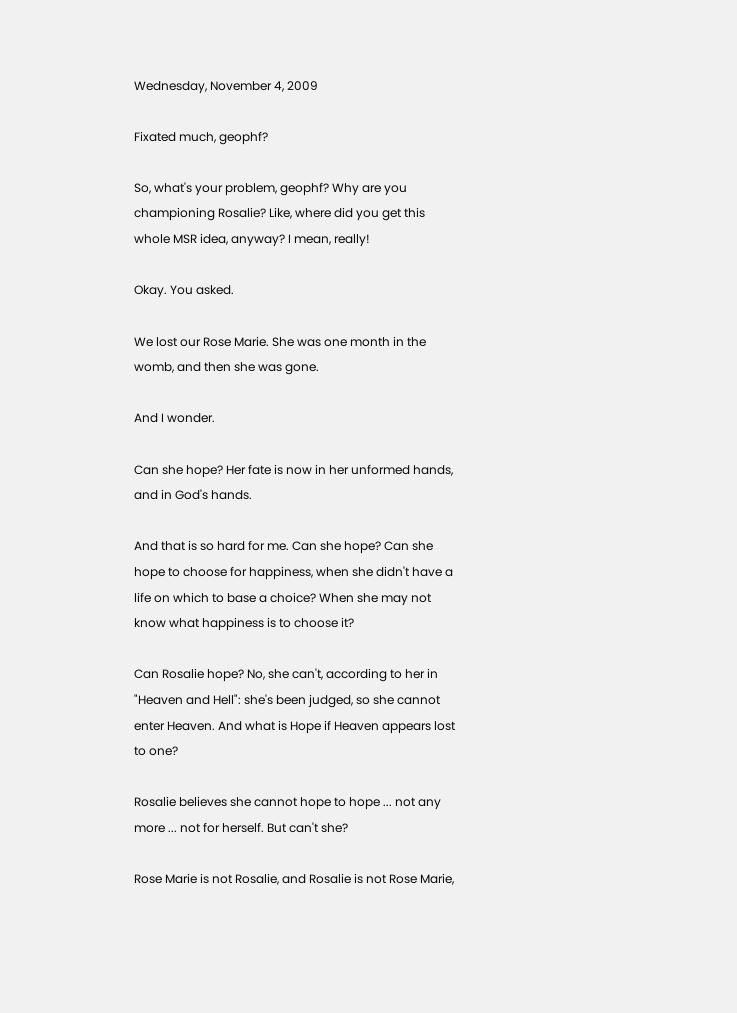Wednesday, November 4, 2009

Fixated much, geophf?

So, what's your problem, geophf? Why are you championing Rosalie? Like, where did you get this whole MSR idea, anyway? I mean, really!

Okay. You asked.

We lost our Rose Marie. She was one month in the womb, and then she was gone.

And I wonder.

Can she hope? Her fate is now in her unformed hands, and in God's hands.

And that is so hard for me. Can she hope? Can she hope to choose for happiness, when she didn't have a life on which to base a choice? When she may not know what happiness is to choose it?

Can Rosalie hope? No, she can't, according to her in "Heaven and Hell": she's been judged, so she cannot enter Heaven. And what is Hope if Heaven appears lost to one?

Rosalie believes she cannot hope to hope ... not any more ... not for herself. But can't she?

Rose Marie is not Rosalie, and Rosalie is not Rose Marie,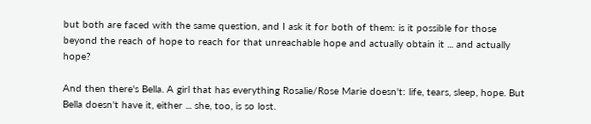but both are faced with the same question, and I ask it for both of them: is it possible for those beyond the reach of hope to reach for that unreachable hope and actually obtain it ... and actually hope?

And then there's Bella. A girl that has everything Rosalie/Rose Marie doesn't: life, tears, sleep, hope. But Bella doesn't have it, either ... she, too, is so lost.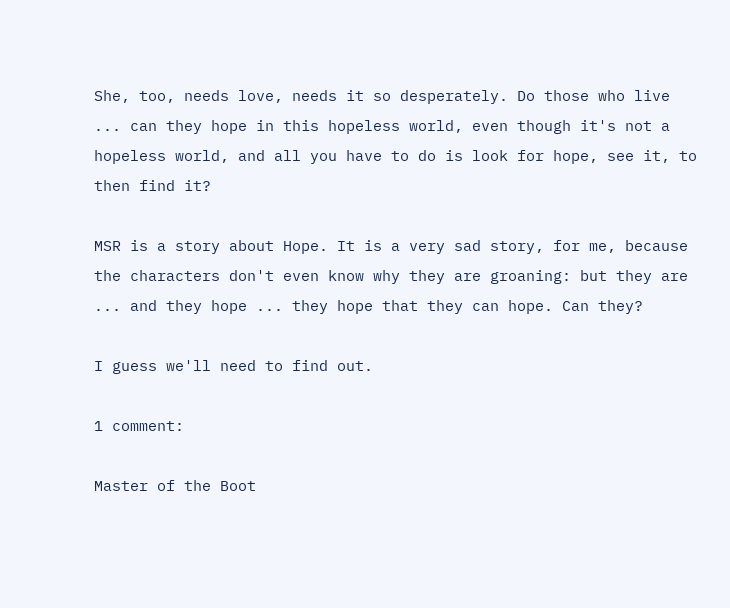She, too, needs love, needs it so desperately. Do those who live ... can they hope in this hopeless world, even though it's not a hopeless world, and all you have to do is look for hope, see it, to then find it?

MSR is a story about Hope. It is a very sad story, for me, because the characters don't even know why they are groaning: but they are ... and they hope ... they hope that they can hope. Can they?

I guess we'll need to find out.

1 comment:

Master of the Boot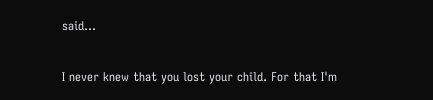said...

I never knew that you lost your child. For that I'm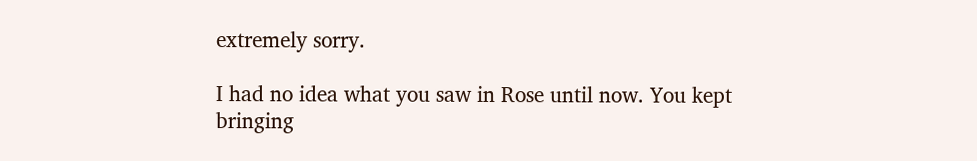extremely sorry.

I had no idea what you saw in Rose until now. You kept bringing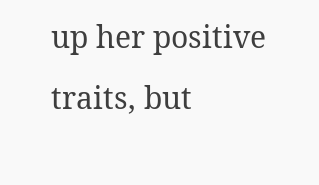up her positive traits, but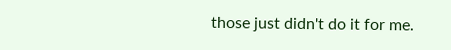those just didn't do it for me.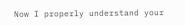Now I properly understand your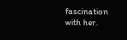fascination with her.